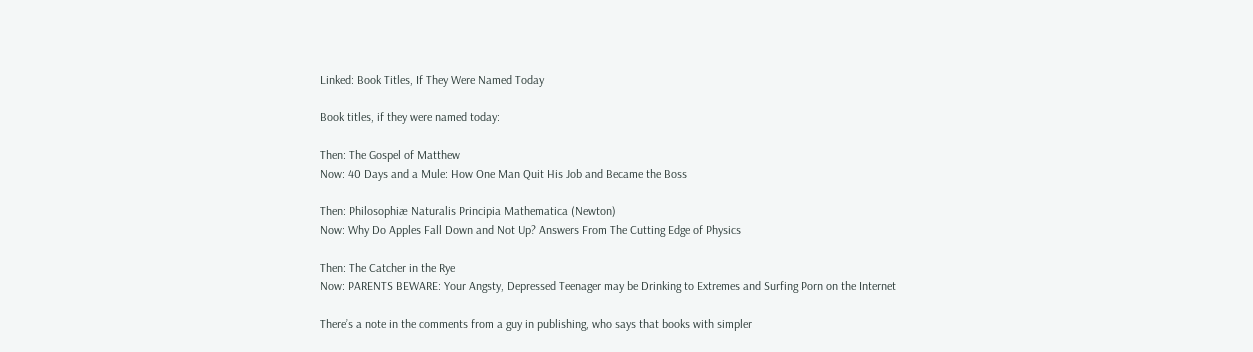Linked: Book Titles, If They Were Named Today

Book titles, if they were named today:

Then: The Gospel of Matthew
Now: 40 Days and a Mule: How One Man Quit His Job and Became the Boss

Then: Philosophiæ Naturalis Principia Mathematica (Newton)
Now: Why Do Apples Fall Down and Not Up? Answers From The Cutting Edge of Physics

Then: The Catcher in the Rye
Now: PARENTS BEWARE: Your Angsty, Depressed Teenager may be Drinking to Extremes and Surfing Porn on the Internet

There’s a note in the comments from a guy in publishing, who says that books with simpler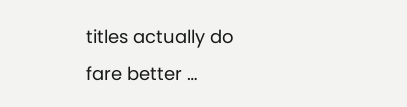titles actually do fare better …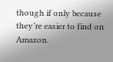though if only because they’re easier to find on Amazon.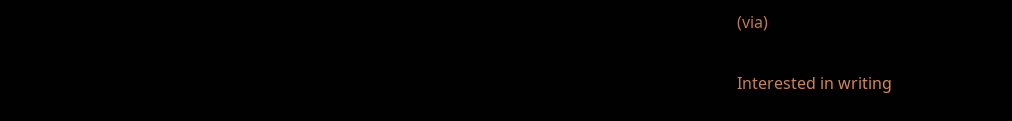(via)

Interested in writing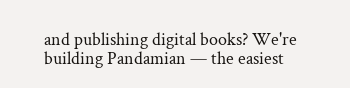and publishing digital books? We're building Pandamian — the easiest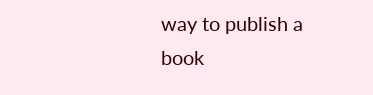way to publish a book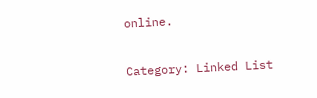online.

Category: Linked List